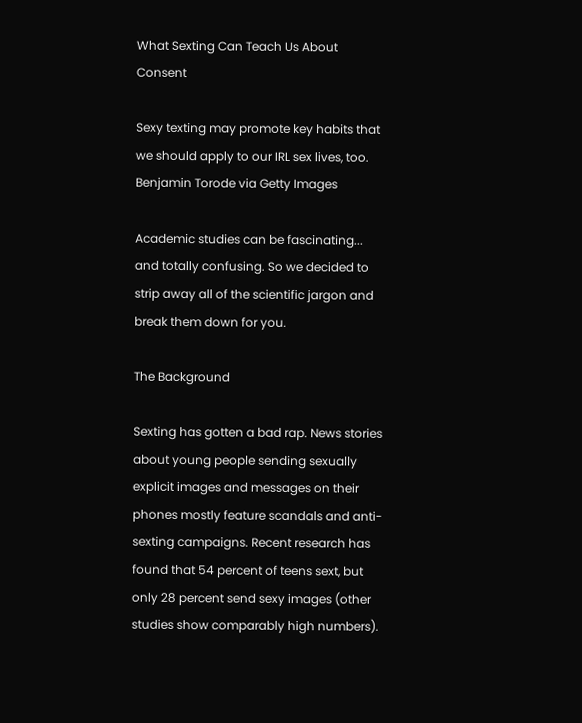What Sexting Can Teach Us About Consent

Sexy texting may promote key habits that we should apply to our IRL sex lives, too.
Benjamin Torode via Getty Images

Academic studies can be fascinating... and totally confusing. So we decided to strip away all of the scientific jargon and break them down for you.

The Background

Sexting has gotten a bad rap. News stories about young people sending sexually explicit images and messages on their phones mostly feature scandals and anti-sexting campaigns. Recent research has found that 54 percent of teens sext, but only 28 percent send sexy images (other studies show comparably high numbers).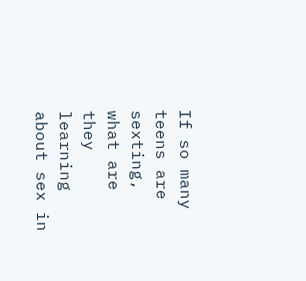If so many teens are sexting, what are they learning about sex in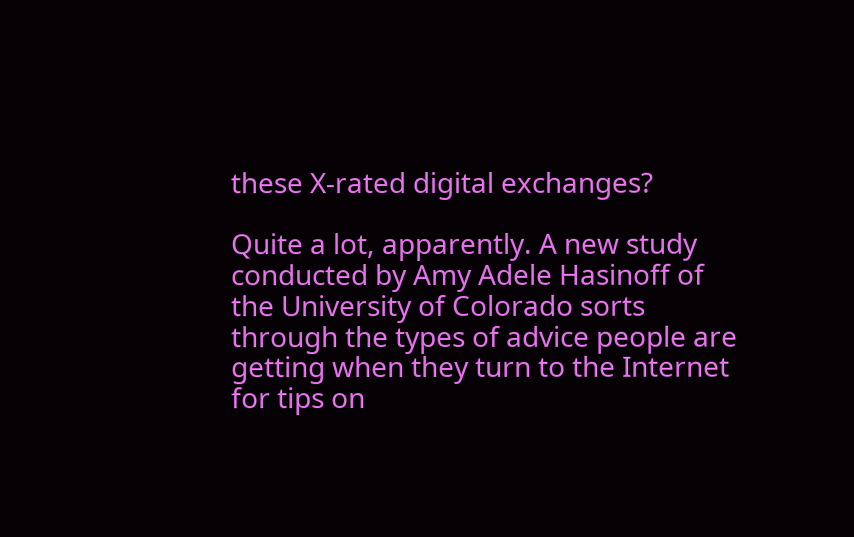these X-rated digital exchanges?

Quite a lot, apparently. A new study conducted by Amy Adele Hasinoff of the University of Colorado sorts through the types of advice people are getting when they turn to the Internet for tips on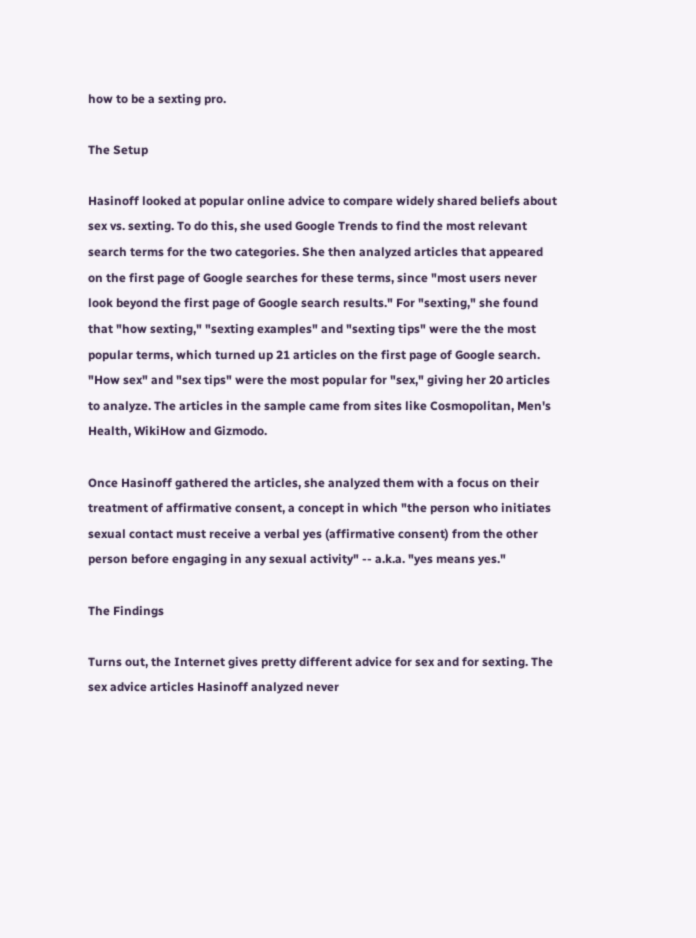how to be a sexting pro.

The Setup

Hasinoff looked at popular online advice to compare widely shared beliefs about sex vs. sexting. To do this, she used Google Trends to find the most relevant search terms for the two categories. She then analyzed articles that appeared on the first page of Google searches for these terms, since "most users never look beyond the first page of Google search results." For "sexting," she found that "how sexting," "sexting examples" and "sexting tips" were the the most popular terms, which turned up 21 articles on the first page of Google search. "How sex" and "sex tips" were the most popular for "sex," giving her 20 articles to analyze. The articles in the sample came from sites like Cosmopolitan, Men's Health, WikiHow and Gizmodo.

Once Hasinoff gathered the articles, she analyzed them with a focus on their treatment of affirmative consent, a concept in which "the person who initiates sexual contact must receive a verbal yes (affirmative consent) from the other person before engaging in any sexual activity" -- a.k.a. "yes means yes."

The Findings

Turns out, the Internet gives pretty different advice for sex and for sexting. The sex advice articles Hasinoff analyzed never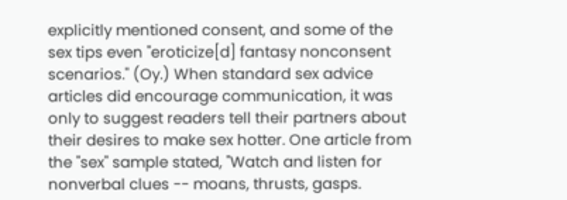explicitly mentioned consent, and some of the sex tips even "eroticize[d] fantasy nonconsent scenarios." (Oy.) When standard sex advice articles did encourage communication, it was only to suggest readers tell their partners about their desires to make sex hotter. One article from the "sex" sample stated, "Watch and listen for nonverbal clues -- moans, thrusts, gasps.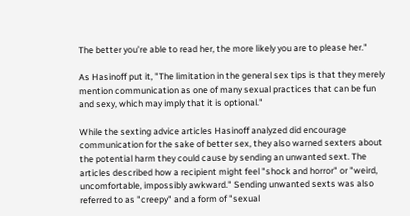The better you’re able to read her, the more likely you are to please her."

As Hasinoff put it, "The limitation in the general sex tips is that they merely mention communication as one of many sexual practices that can be fun and sexy, which may imply that it is optional."

While the sexting advice articles Hasinoff analyzed did encourage communication for the sake of better sex, they also warned sexters about the potential harm they could cause by sending an unwanted sext. The articles described how a recipient might feel "shock and horror" or "weird, uncomfortable, impossibly awkward." Sending unwanted sexts was also referred to as "creepy" and a form of "sexual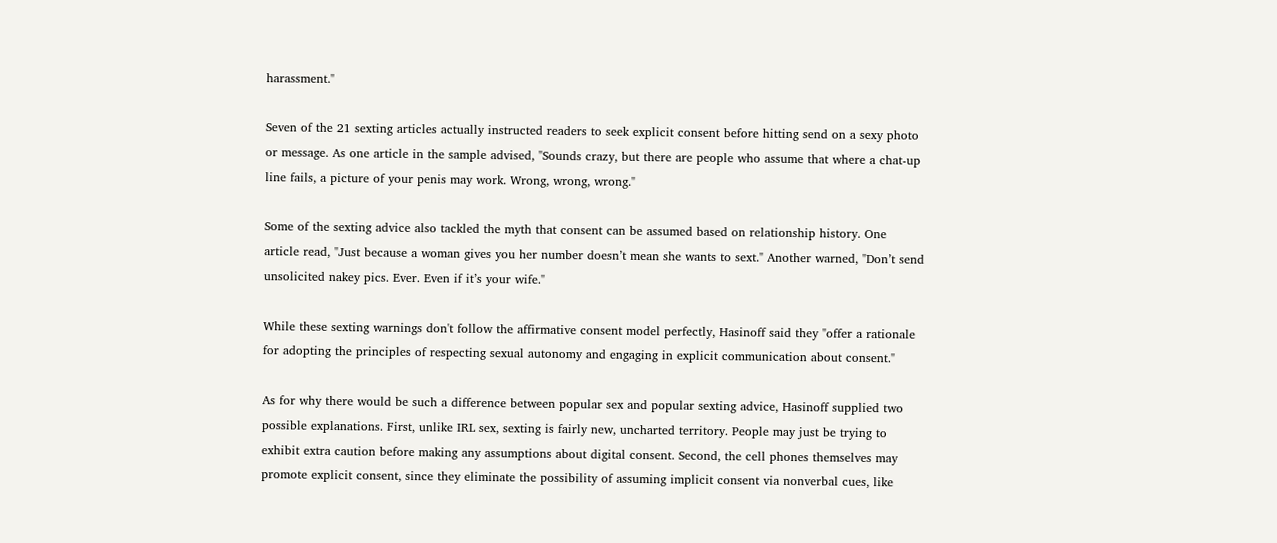harassment."

Seven of the 21 sexting articles actually instructed readers to seek explicit consent before hitting send on a sexy photo or message. As one article in the sample advised, "Sounds crazy, but there are people who assume that where a chat-up line fails, a picture of your penis may work. Wrong, wrong, wrong."

Some of the sexting advice also tackled the myth that consent can be assumed based on relationship history. One article read, "Just because a woman gives you her number doesn’t mean she wants to sext." Another warned, "Don’t send unsolicited nakey pics. Ever. Even if it’s your wife."

While these sexting warnings don't follow the affirmative consent model perfectly, Hasinoff said they "offer a rationale for adopting the principles of respecting sexual autonomy and engaging in explicit communication about consent."

As for why there would be such a difference between popular sex and popular sexting advice, Hasinoff supplied two possible explanations. First, unlike IRL sex, sexting is fairly new, uncharted territory. People may just be trying to exhibit extra caution before making any assumptions about digital consent. Second, the cell phones themselves may promote explicit consent, since they eliminate the possibility of assuming implicit consent via nonverbal cues, like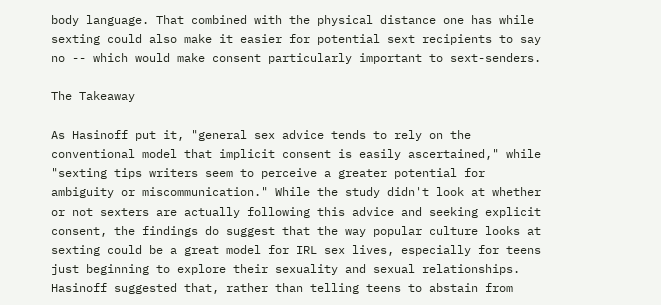body language. That combined with the physical distance one has while sexting could also make it easier for potential sext recipients to say no -- which would make consent particularly important to sext-senders.

The Takeaway

As Hasinoff put it, "general sex advice tends to rely on the conventional model that implicit consent is easily ascertained," while "sexting tips writers seem to perceive a greater potential for ambiguity or miscommunication." While the study didn't look at whether or not sexters are actually following this advice and seeking explicit consent, the findings do suggest that the way popular culture looks at sexting could be a great model for IRL sex lives, especially for teens just beginning to explore their sexuality and sexual relationships. Hasinoff suggested that, rather than telling teens to abstain from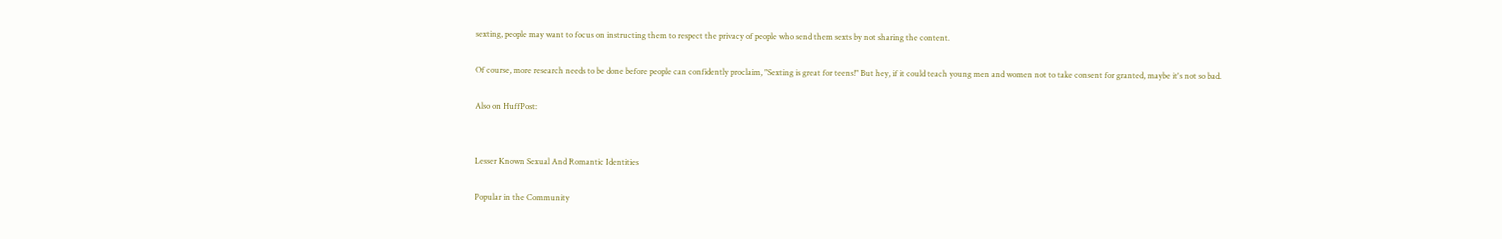sexting, people may want to focus on instructing them to respect the privacy of people who send them sexts by not sharing the content.

Of course, more research needs to be done before people can confidently proclaim, "Sexting is great for teens!" But hey, if it could teach young men and women not to take consent for granted, maybe it's not so bad.

Also on HuffPost:


Lesser Known Sexual And Romantic Identities

Popular in the Community